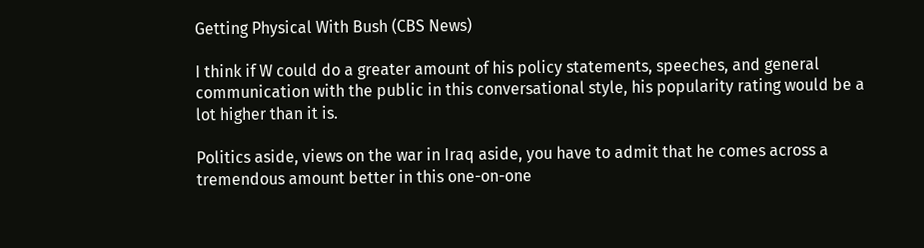Getting Physical With Bush (CBS News)

I think if W could do a greater amount of his policy statements, speeches, and general communication with the public in this conversational style, his popularity rating would be a lot higher than it is.

Politics aside, views on the war in Iraq aside, you have to admit that he comes across a tremendous amount better in this one-on-one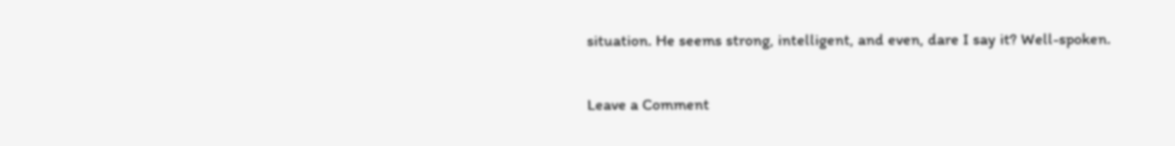situation. He seems strong, intelligent, and even, dare I say it? Well-spoken.

Leave a Comment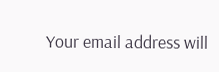Your email address will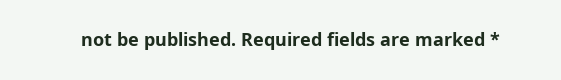not be published. Required fields are marked *